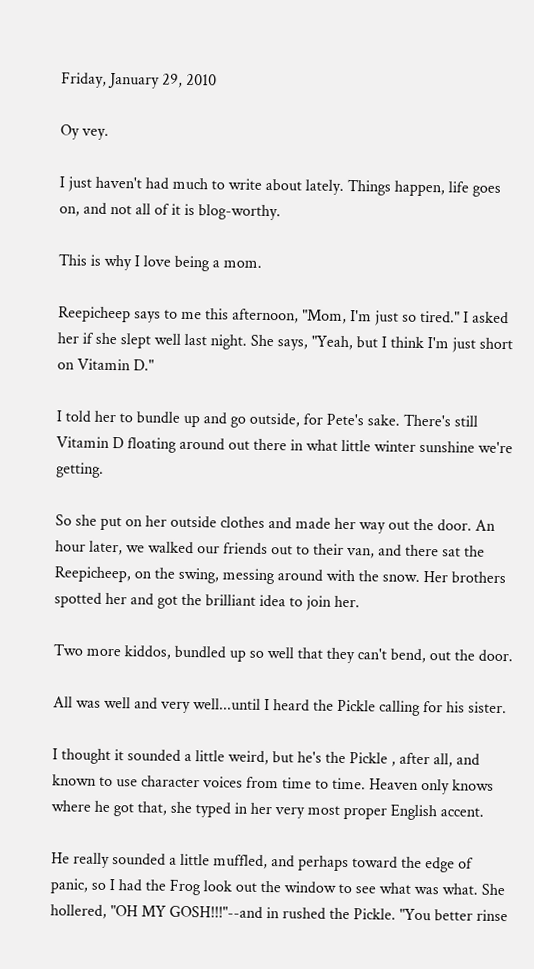Friday, January 29, 2010

Oy vey.

I just haven't had much to write about lately. Things happen, life goes on, and not all of it is blog-worthy.

This is why I love being a mom.

Reepicheep says to me this afternoon, "Mom, I'm just so tired." I asked her if she slept well last night. She says, "Yeah, but I think I'm just short on Vitamin D."

I told her to bundle up and go outside, for Pete's sake. There's still Vitamin D floating around out there in what little winter sunshine we're getting.

So she put on her outside clothes and made her way out the door. An hour later, we walked our friends out to their van, and there sat the Reepicheep, on the swing, messing around with the snow. Her brothers spotted her and got the brilliant idea to join her.

Two more kiddos, bundled up so well that they can't bend, out the door.

All was well and very well...until I heard the Pickle calling for his sister.

I thought it sounded a little weird, but he's the Pickle , after all, and known to use character voices from time to time. Heaven only knows where he got that, she typed in her very most proper English accent.

He really sounded a little muffled, and perhaps toward the edge of panic, so I had the Frog look out the window to see what was what. She hollered, "OH MY GOSH!!!"--and in rushed the Pickle. "You better rinse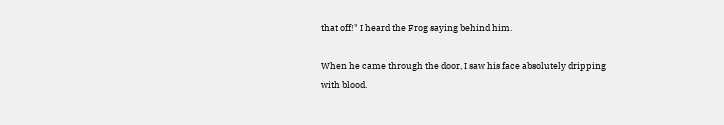that off!" I heard the Frog saying behind him.

When he came through the door, I saw his face absolutely dripping with blood.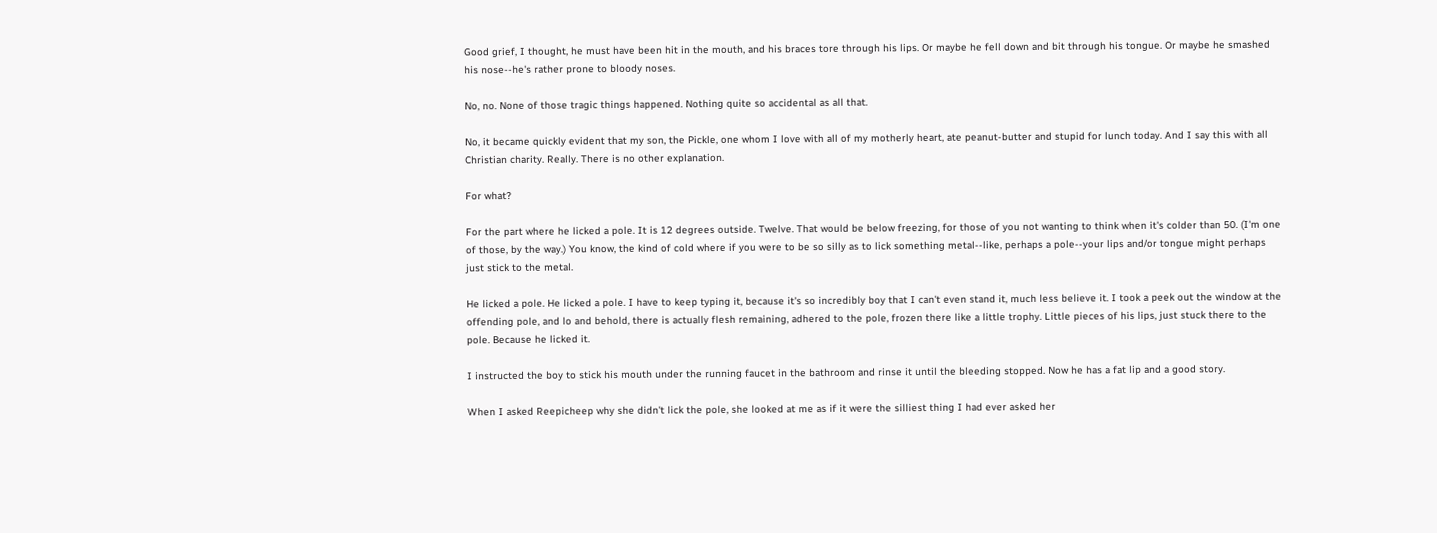Good grief, I thought, he must have been hit in the mouth, and his braces tore through his lips. Or maybe he fell down and bit through his tongue. Or maybe he smashed his nose--he's rather prone to bloody noses.

No, no. None of those tragic things happened. Nothing quite so accidental as all that.

No, it became quickly evident that my son, the Pickle, one whom I love with all of my motherly heart, ate peanut-butter and stupid for lunch today. And I say this with all Christian charity. Really. There is no other explanation.

For what?

For the part where he licked a pole. It is 12 degrees outside. Twelve. That would be below freezing, for those of you not wanting to think when it's colder than 50. (I'm one of those, by the way.) You know, the kind of cold where if you were to be so silly as to lick something metal--like, perhaps a pole--your lips and/or tongue might perhaps just stick to the metal.

He licked a pole. He licked a pole. I have to keep typing it, because it's so incredibly boy that I can't even stand it, much less believe it. I took a peek out the window at the offending pole, and lo and behold, there is actually flesh remaining, adhered to the pole, frozen there like a little trophy. Little pieces of his lips, just stuck there to the pole. Because he licked it.

I instructed the boy to stick his mouth under the running faucet in the bathroom and rinse it until the bleeding stopped. Now he has a fat lip and a good story.

When I asked Reepicheep why she didn't lick the pole, she looked at me as if it were the silliest thing I had ever asked her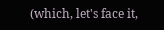(which, let's face it,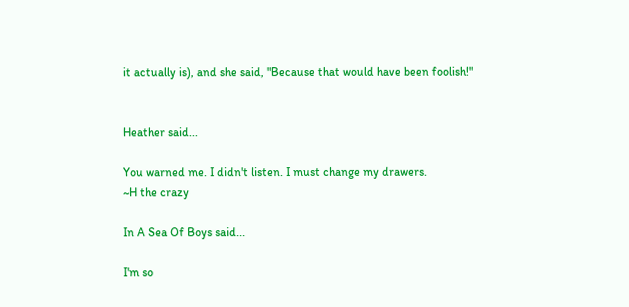it actually is), and she said, "Because that would have been foolish!"


Heather said...

You warned me. I didn't listen. I must change my drawers.
~H the crazy

In A Sea Of Boys said...

I'm so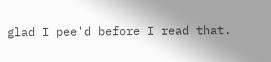glad I pee'd before I read that.